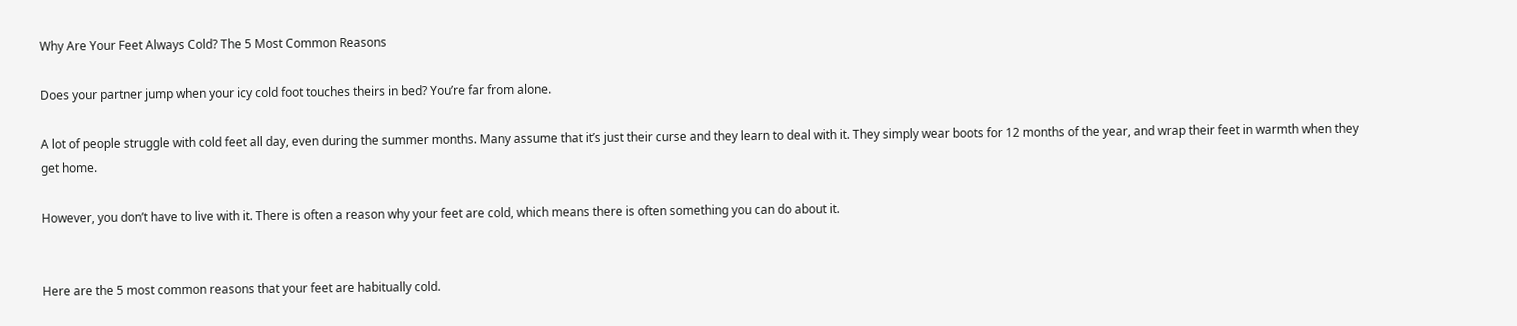Why Are Your Feet Always Cold? The 5 Most Common Reasons

Does your partner jump when your icy cold foot touches theirs in bed? You’re far from alone.

A lot of people struggle with cold feet all day, even during the summer months. Many assume that it’s just their curse and they learn to deal with it. They simply wear boots for 12 months of the year, and wrap their feet in warmth when they get home.

However, you don’t have to live with it. There is often a reason why your feet are cold, which means there is often something you can do about it.


Here are the 5 most common reasons that your feet are habitually cold.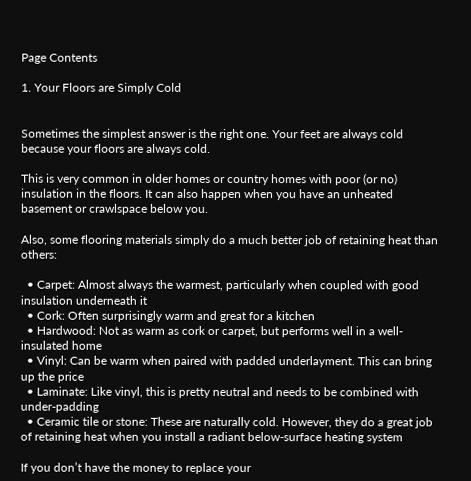Page Contents

1. Your Floors are Simply Cold


Sometimes the simplest answer is the right one. Your feet are always cold because your floors are always cold.

This is very common in older homes or country homes with poor (or no) insulation in the floors. It can also happen when you have an unheated basement or crawlspace below you.

Also, some flooring materials simply do a much better job of retaining heat than others:

  • Carpet: Almost always the warmest, particularly when coupled with good insulation underneath it
  • Cork: Often surprisingly warm and great for a kitchen
  • Hardwood: Not as warm as cork or carpet, but performs well in a well-insulated home
  • Vinyl: Can be warm when paired with padded underlayment. This can bring up the price
  • Laminate: Like vinyl, this is pretty neutral and needs to be combined with under-padding
  • Ceramic tile or stone: These are naturally cold. However, they do a great job of retaining heat when you install a radiant below-surface heating system

If you don’t have the money to replace your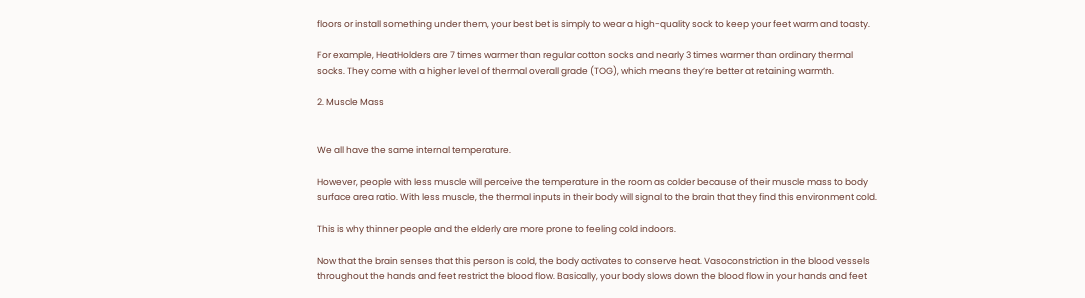floors or install something under them, your best bet is simply to wear a high-quality sock to keep your feet warm and toasty.

For example, HeatHolders are 7 times warmer than regular cotton socks and nearly 3 times warmer than ordinary thermal socks. They come with a higher level of thermal overall grade (TOG), which means they’re better at retaining warmth.

2. Muscle Mass


We all have the same internal temperature.

However, people with less muscle will perceive the temperature in the room as colder because of their muscle mass to body surface area ratio. With less muscle, the thermal inputs in their body will signal to the brain that they find this environment cold.

This is why thinner people and the elderly are more prone to feeling cold indoors.

Now that the brain senses that this person is cold, the body activates to conserve heat. Vasoconstriction in the blood vessels throughout the hands and feet restrict the blood flow. Basically, your body slows down the blood flow in your hands and feet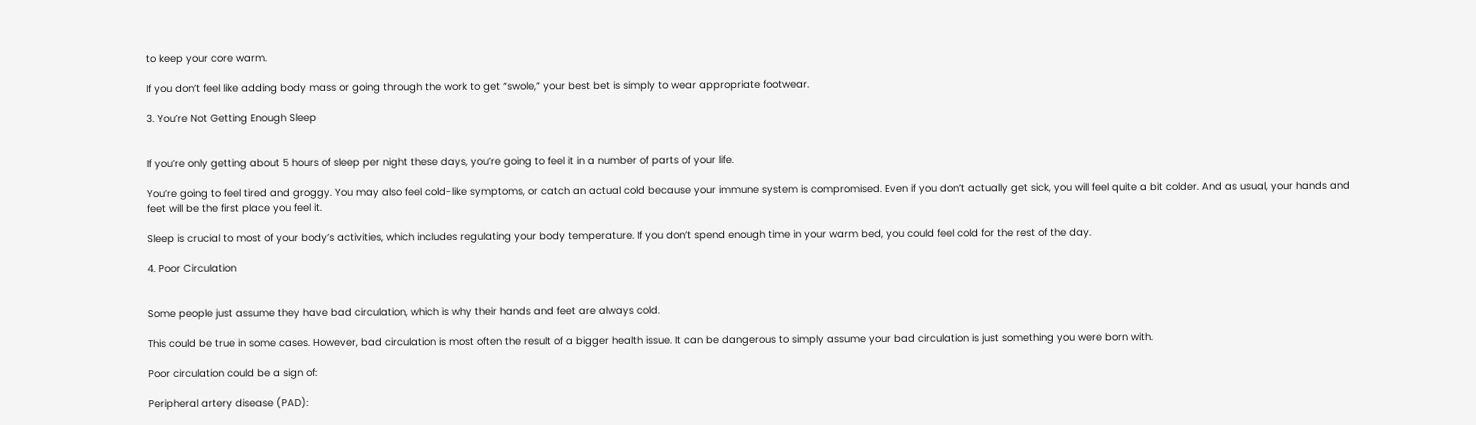to keep your core warm.

If you don’t feel like adding body mass or going through the work to get “swole,” your best bet is simply to wear appropriate footwear.

3. You’re Not Getting Enough Sleep


If you’re only getting about 5 hours of sleep per night these days, you’re going to feel it in a number of parts of your life.

You’re going to feel tired and groggy. You may also feel cold-like symptoms, or catch an actual cold because your immune system is compromised. Even if you don’t actually get sick, you will feel quite a bit colder. And as usual, your hands and feet will be the first place you feel it.

Sleep is crucial to most of your body’s activities, which includes regulating your body temperature. If you don’t spend enough time in your warm bed, you could feel cold for the rest of the day.

4. Poor Circulation


Some people just assume they have bad circulation, which is why their hands and feet are always cold.

This could be true in some cases. However, bad circulation is most often the result of a bigger health issue. It can be dangerous to simply assume your bad circulation is just something you were born with.

Poor circulation could be a sign of:

Peripheral artery disease (PAD):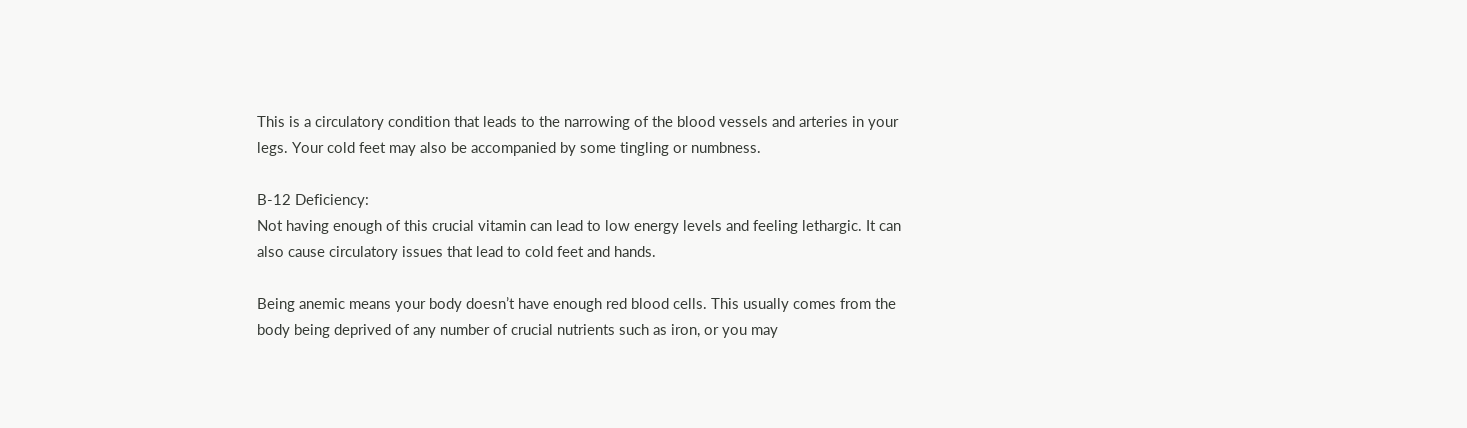This is a circulatory condition that leads to the narrowing of the blood vessels and arteries in your legs. Your cold feet may also be accompanied by some tingling or numbness.

B-12 Deficiency:
Not having enough of this crucial vitamin can lead to low energy levels and feeling lethargic. It can also cause circulatory issues that lead to cold feet and hands.

Being anemic means your body doesn’t have enough red blood cells. This usually comes from the body being deprived of any number of crucial nutrients such as iron, or you may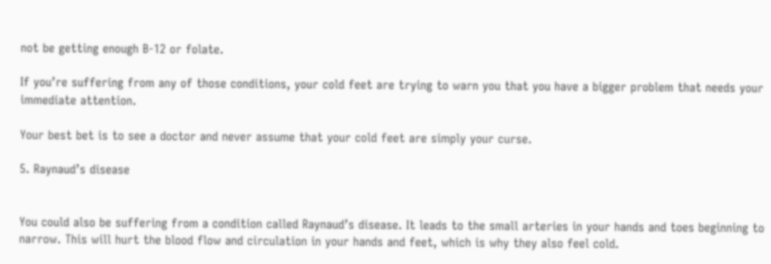not be getting enough B-12 or folate.

If you’re suffering from any of those conditions, your cold feet are trying to warn you that you have a bigger problem that needs your immediate attention.

Your best bet is to see a doctor and never assume that your cold feet are simply your curse.

5. Raynaud’s disease


You could also be suffering from a condition called Raynaud’s disease. It leads to the small arteries in your hands and toes beginning to narrow. This will hurt the blood flow and circulation in your hands and feet, which is why they also feel cold.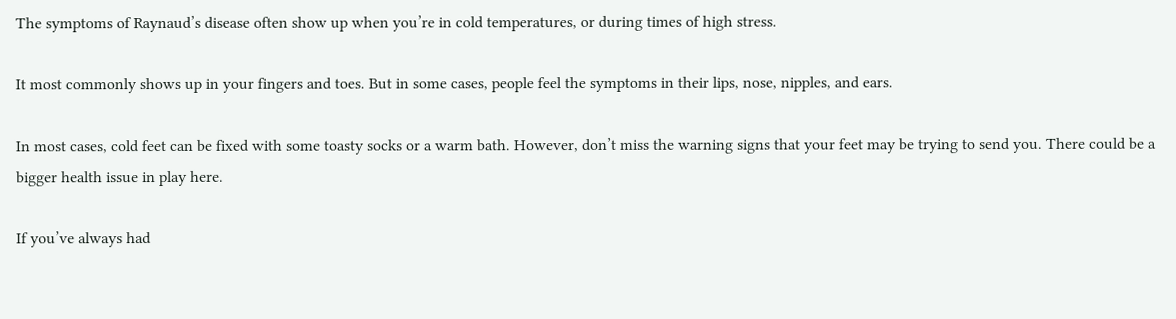The symptoms of Raynaud’s disease often show up when you’re in cold temperatures, or during times of high stress.

It most commonly shows up in your fingers and toes. But in some cases, people feel the symptoms in their lips, nose, nipples, and ears.

In most cases, cold feet can be fixed with some toasty socks or a warm bath. However, don’t miss the warning signs that your feet may be trying to send you. There could be a bigger health issue in play here.

If you’ve always had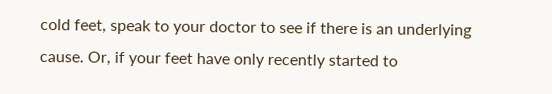cold feet, speak to your doctor to see if there is an underlying cause. Or, if your feet have only recently started to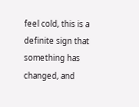feel cold, this is a definite sign that something has changed, and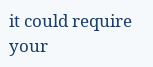it could require your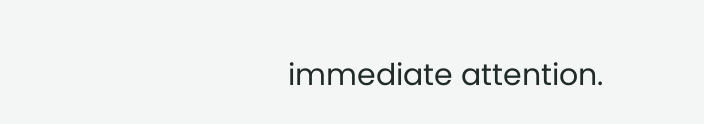immediate attention.